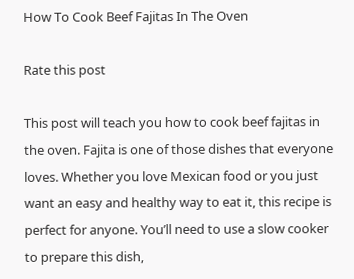How To Cook Beef Fajitas In The Oven

Rate this post

This post will teach you how to cook beef fajitas in the oven. Fajita is one of those dishes that everyone loves. Whether you love Mexican food or you just want an easy and healthy way to eat it, this recipe is perfect for anyone. You’ll need to use a slow cooker to prepare this dish,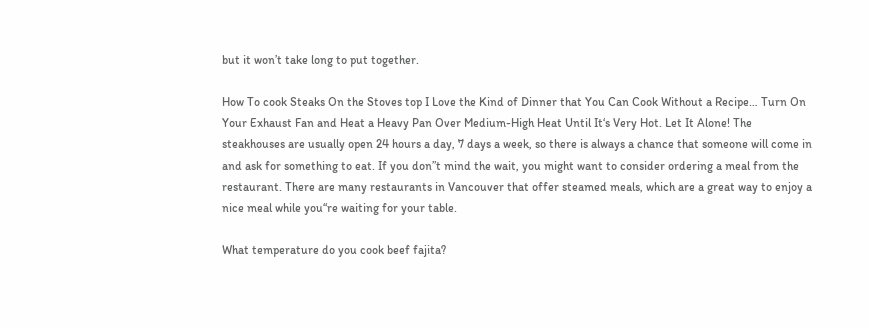but it won’t take long to put together.

How To cook Steaks On the Stoves top I Love the Kind of Dinner that You Can Cook Without a Recipe… Turn On Your Exhaust Fan and Heat a Heavy Pan Over Medium-High Heat Until It‘s Very Hot. Let It Alone! The steakhouses are usually open 24 hours a day, 7 days a week, so there is always a chance that someone will come in and ask for something to eat. If you don”t mind the wait, you might want to consider ordering a meal from the restaurant. There are many restaurants in Vancouver that offer steamed meals, which are a great way to enjoy a nice meal while you“re waiting for your table.

What temperature do you cook beef fajita?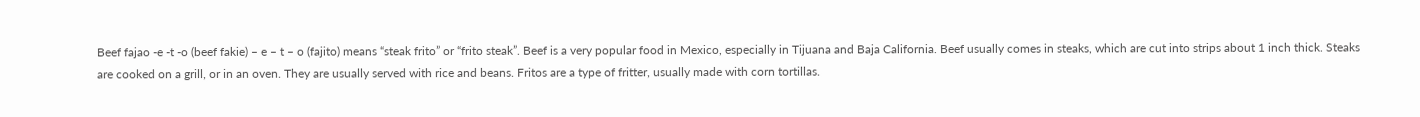Beef fajao -e -t -o (beef fakie) – e – t – o (fajito) means “steak frito” or “frito steak”. Beef is a very popular food in Mexico, especially in Tijuana and Baja California. Beef usually comes in steaks, which are cut into strips about 1 inch thick. Steaks are cooked on a grill, or in an oven. They are usually served with rice and beans. Fritos are a type of fritter, usually made with corn tortillas.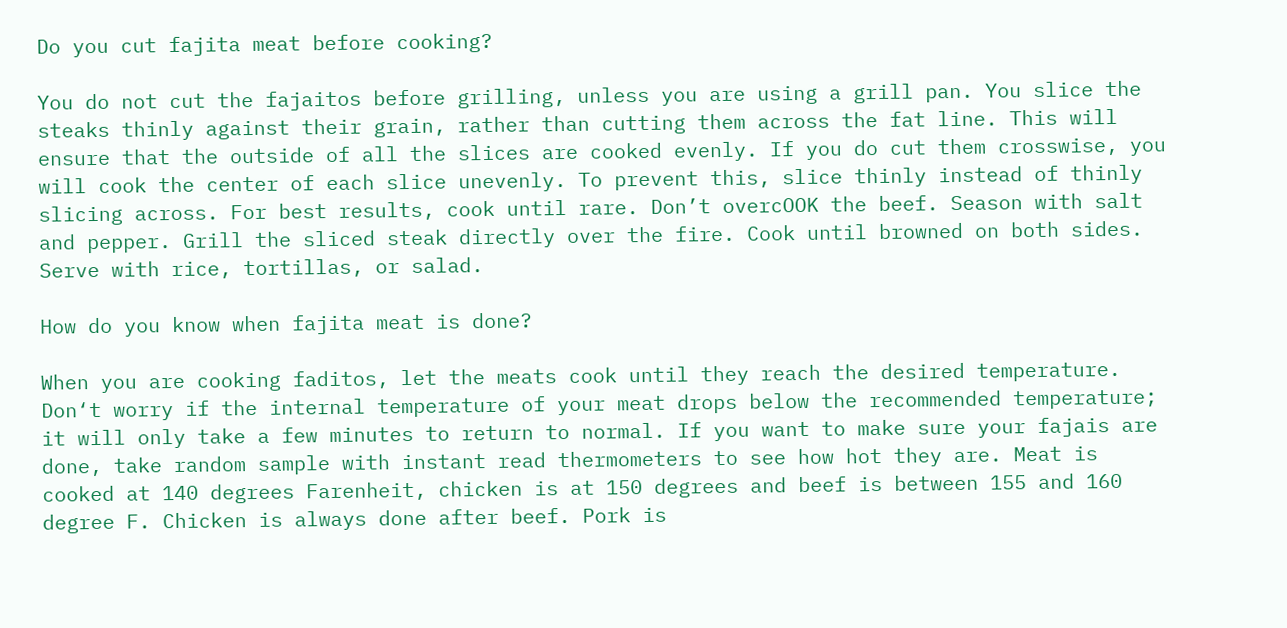Do you cut fajita meat before cooking?

You do not cut the fajaitos before grilling, unless you are using a grill pan. You slice the steaks thinly against their grain, rather than cutting them across the fat line. This will ensure that the outside of all the slices are cooked evenly. If you do cut them crosswise, you will cook the center of each slice unevenly. To prevent this, slice thinly instead of thinly slicing across. For best results, cook until rare. Don’t overcOOK the beef. Season with salt and pepper. Grill the sliced steak directly over the fire. Cook until browned on both sides. Serve with rice, tortillas, or salad.

How do you know when fajita meat is done?

When you are cooking faditos, let the meats cook until they reach the desired temperature. Don‘t worry if the internal temperature of your meat drops below the recommended temperature; it will only take a few minutes to return to normal. If you want to make sure your fajais are done, take random sample with instant read thermometers to see how hot they are. Meat is cooked at 140 degrees Farenheit, chicken is at 150 degrees and beef is between 155 and 160 degree F. Chicken is always done after beef. Pork is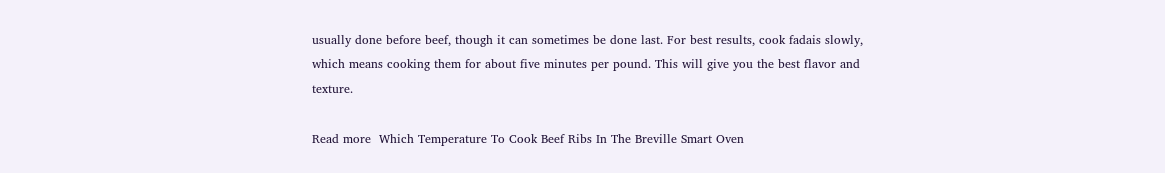usually done before beef, though it can sometimes be done last. For best results, cook fadais slowly, which means cooking them for about five minutes per pound. This will give you the best flavor and texture.

Read more  Which Temperature To Cook Beef Ribs In The Breville Smart Oven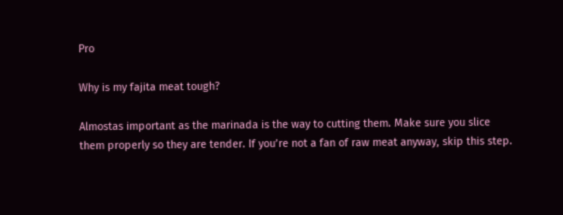Pro

Why is my fajita meat tough?

Almostas important as the marinada is the way to cutting them. Make sure you slice them properly so they are tender. If you’re not a fan of raw meat anyway, skip this step.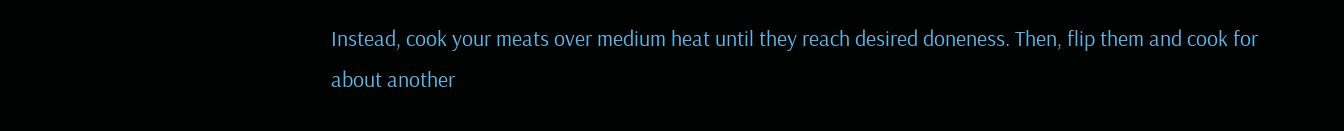Instead, cook your meats over medium heat until they reach desired doneness. Then, flip them and cook for about another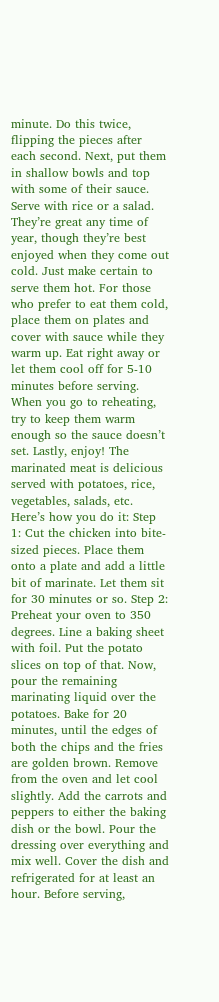minute. Do this twice, flipping the pieces after each second. Next, put them in shallow bowls and top with some of their sauce. Serve with rice or a salad. They’re great any time of year, though they’re best enjoyed when they come out cold. Just make certain to serve them hot. For those who prefer to eat them cold, place them on plates and cover with sauce while they warm up. Eat right away or let them cool off for 5-10 minutes before serving. When you go to reheating, try to keep them warm enough so the sauce doesn’t set. Lastly, enjoy! The marinated meat is delicious served with potatoes, rice, vegetables, salads, etc. Here’s how you do it: Step 1: Cut the chicken into bite-sized pieces. Place them onto a plate and add a little bit of marinate. Let them sit for 30 minutes or so. Step 2: Preheat your oven to 350 degrees. Line a baking sheet with foil. Put the potato slices on top of that. Now, pour the remaining marinating liquid over the potatoes. Bake for 20 minutes, until the edges of both the chips and the fries are golden brown. Remove from the oven and let cool slightly. Add the carrots and peppers to either the baking dish or the bowl. Pour the dressing over everything and mix well. Cover the dish and refrigerated for at least an hour. Before serving,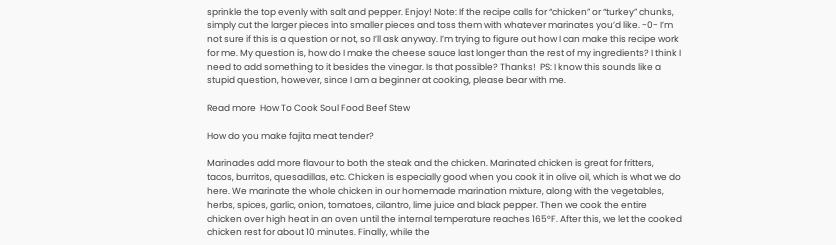sprinkle the top evenly with salt and pepper. Enjoy! Note: If the recipe calls for “chicken” or “turkey” chunks, simply cut the larger pieces into smaller pieces and toss them with whatever marinates you’d like. -0- I’m not sure if this is a question or not, so I’ll ask anyway. I’m trying to figure out how I can make this recipe work for me. My question is, how do I make the cheese sauce last longer than the rest of my ingredients? I think I need to add something to it besides the vinegar. Is that possible? Thanks!  PS: I know this sounds like a stupid question, however, since I am a beginner at cooking, please bear with me.

Read more  How To Cook Soul Food Beef Stew

How do you make fajita meat tender?

Marinades add more flavour to both the steak and the chicken. Marinated chicken is great for fritters, tacos, burritos, quesadillas, etc. Chicken is especially good when you cook it in olive oil, which is what we do here. We marinate the whole chicken in our homemade marination mixture, along with the vegetables, herbs, spices, garlic, onion, tomatoes, cilantro, lime juice and black pepper. Then we cook the entire chicken over high heat in an oven until the internal temperature reaches 165°F. After this, we let the cooked chicken rest for about 10 minutes. Finally, while the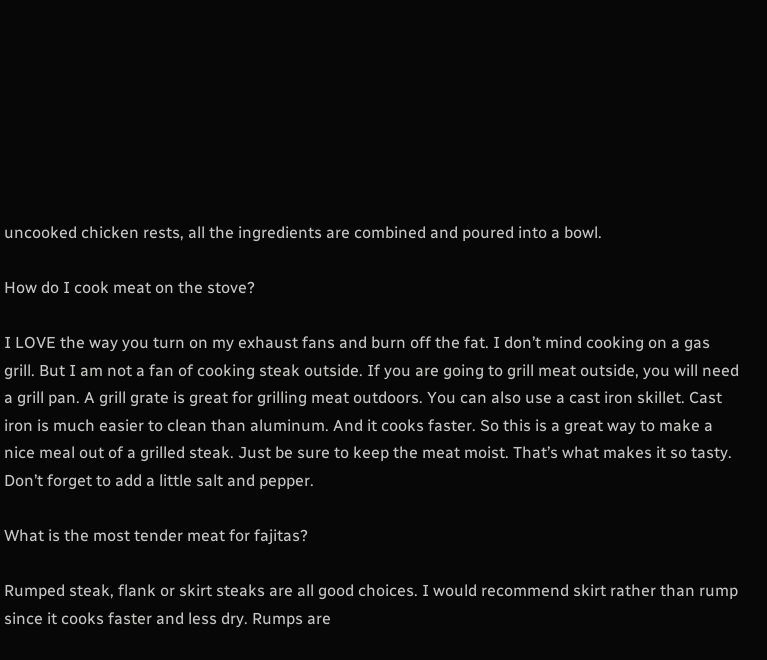uncooked chicken rests, all the ingredients are combined and poured into a bowl.

How do I cook meat on the stove?

I LOVE the way you turn on my exhaust fans and burn off the fat. I don’t mind cooking on a gas grill. But I am not a fan of cooking steak outside. If you are going to grill meat outside, you will need a grill pan. A grill grate is great for grilling meat outdoors. You can also use a cast iron skillet. Cast iron is much easier to clean than aluminum. And it cooks faster. So this is a great way to make a nice meal out of a grilled steak. Just be sure to keep the meat moist. That’s what makes it so tasty. Don’t forget to add a little salt and pepper.

What is the most tender meat for fajitas?

Rumped steak, flank or skirt steaks are all good choices. I would recommend skirt rather than rump since it cooks faster and less dry. Rumps are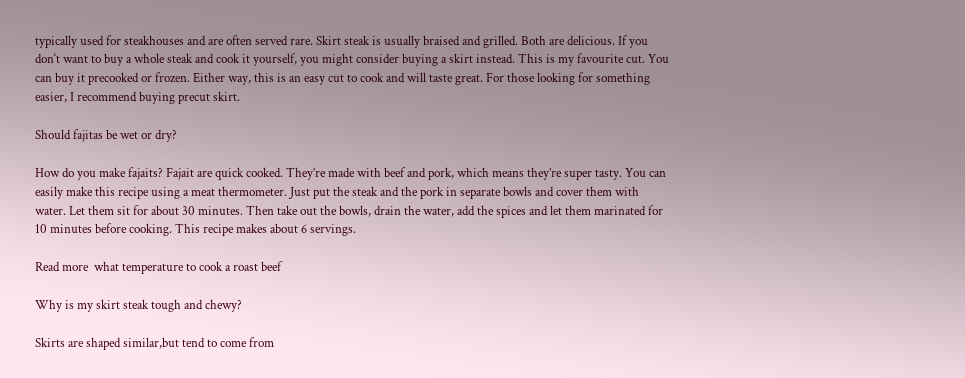typically used for steakhouses and are often served rare. Skirt steak is usually braised and grilled. Both are delicious. If you don‘t want to buy a whole steak and cook it yourself, you might consider buying a skirt instead. This is my favourite cut. You can buy it precooked or frozen. Either way, this is an easy cut to cook and will taste great. For those looking for something easier, I recommend buying precut skirt.

Should fajitas be wet or dry?

How do you make fajaits? Fajait are quick cooked. They’re made with beef and pork, which means they’re super tasty. You can easily make this recipe using a meat thermometer. Just put the steak and the pork in separate bowls and cover them with water. Let them sit for about 30 minutes. Then take out the bowls, drain the water, add the spices and let them marinated for 10 minutes before cooking. This recipe makes about 6 servings.

Read more  what temperature to cook a roast beef

Why is my skirt steak tough and chewy?

Skirts are shaped similar,but tend to come from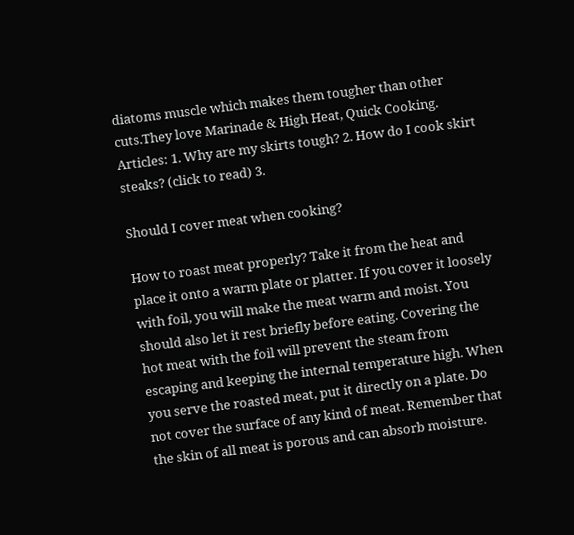diatoms muscle which makes them tougher than other cuts.They love Marinade & High Heat, Quick Cooking. Articles: 1. Why are my skirts tough? 2. How do I cook skirt steaks? (click to read) 3.

Should I cover meat when cooking?

How to roast meat properly? Take it from the heat and place it onto a warm plate or platter. If you cover it loosely with foil, you will make the meat warm and moist. You should also let it rest briefly before eating. Covering the hot meat with the foil will prevent the steam from escaping and keeping the internal temperature high. When you serve the roasted meat, put it directly on a plate. Do not cover the surface of any kind of meat. Remember that the skin of all meat is porous and can absorb moisture.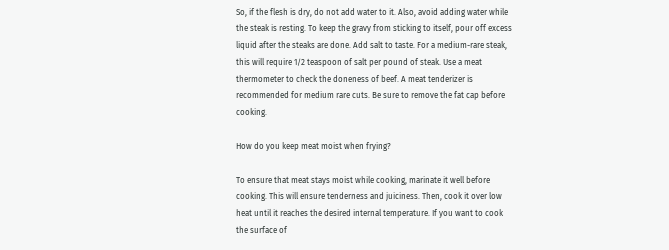So, if the flesh is dry, do not add water to it. Also, avoid adding water while the steak is resting. To keep the gravy from sticking to itself, pour off excess liquid after the steaks are done. Add salt to taste. For a medium-rare steak, this will require 1/2 teaspoon of salt per pound of steak. Use a meat thermometer to check the doneness of beef. A meat tenderizer is recommended for medium rare cuts. Be sure to remove the fat cap before cooking.

How do you keep meat moist when frying?

To ensure that meat stays moist while cooking, marinate it well before cooking. This will ensure tenderness and juiciness. Then, cook it over low heat until it reaches the desired internal temperature. If you want to cook the surface of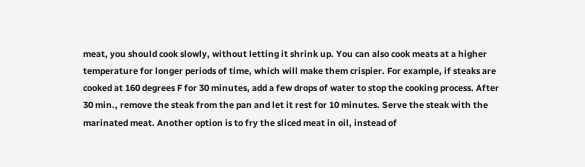meat, you should cook slowly, without letting it shrink up. You can also cook meats at a higher temperature for longer periods of time, which will make them crispier. For example, if steaks are cooked at 160 degrees F for 30 minutes, add a few drops of water to stop the cooking process. After 30 min., remove the steak from the pan and let it rest for 10 minutes. Serve the steak with the marinated meat. Another option is to fry the sliced meat in oil, instead of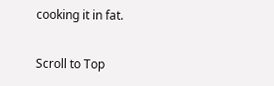cooking it in fat.

Scroll to Top